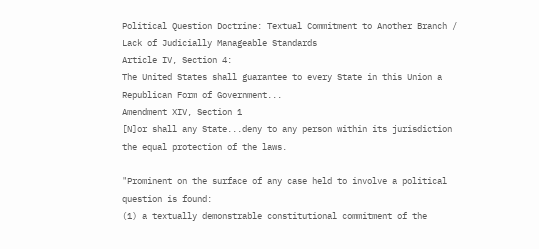Political Question Doctrine: Textual Commitment to Another Branch / Lack of Judicially Manageable Standards
Article IV, Section 4:
The United States shall guarantee to every State in this Union a Republican Form of Government...
Amendment XIV, Section 1
[N]or shall any State...deny to any person within its jurisdiction the equal protection of the laws.

"Prominent on the surface of any case held to involve a political question is found:
(1) a textually demonstrable constitutional commitment of the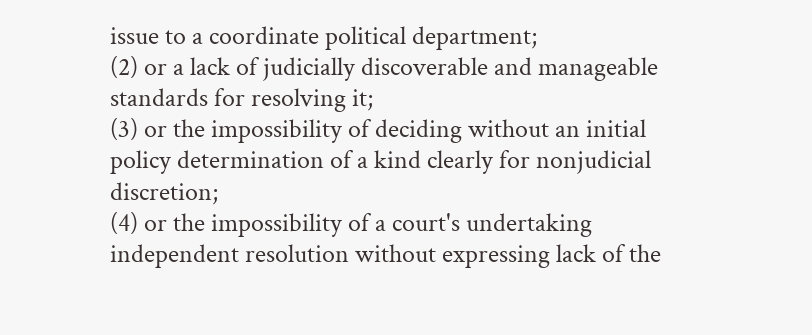issue to a coordinate political department;
(2) or a lack of judicially discoverable and manageable standards for resolving it;
(3) or the impossibility of deciding without an initial policy determination of a kind clearly for nonjudicial discretion;
(4) or the impossibility of a court's undertaking independent resolution without expressing lack of the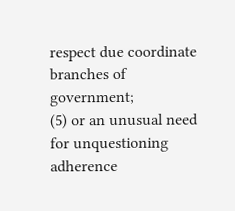respect due coordinate branches of government;
(5) or an unusual need for unquestioning adherence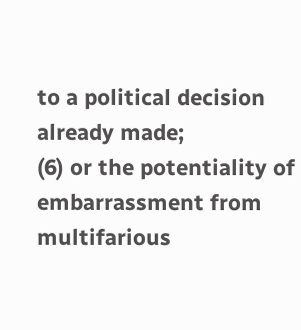to a political decision already made;
(6) or the potentiality of embarrassment from multifarious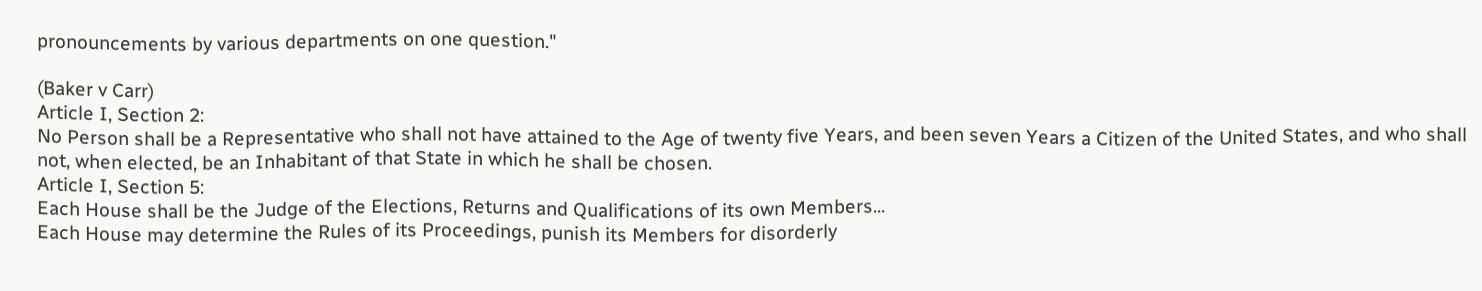pronouncements by various departments on one question."

(Baker v Carr)
Article I, Section 2:
No Person shall be a Representative who shall not have attained to the Age of twenty five Years, and been seven Years a Citizen of the United States, and who shall not, when elected, be an Inhabitant of that State in which he shall be chosen.
Article I, Section 5:
Each House shall be the Judge of the Elections, Returns and Qualifications of its own Members...
Each House may determine the Rules of its Proceedings, punish its Members for disorderly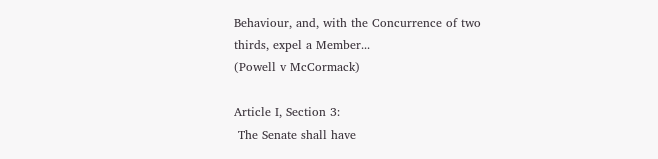Behaviour, and, with the Concurrence of two thirds, expel a Member...
(Powell v McCormack)

Article I, Section 3:
 The Senate shall have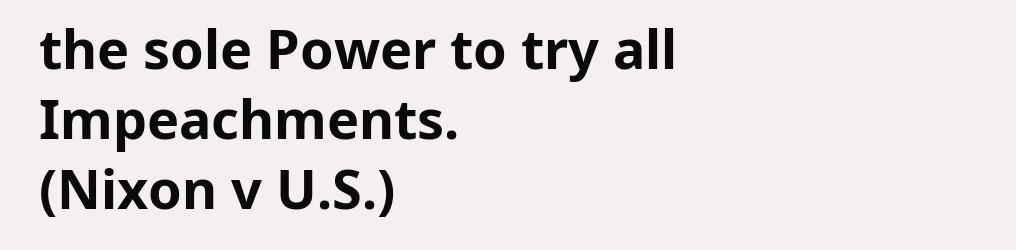the sole Power to try all Impeachments.
(Nixon v U.S.)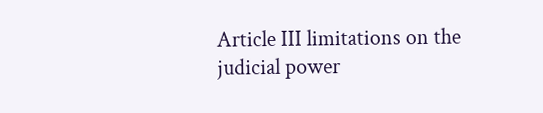Article III limitations on the judicial power